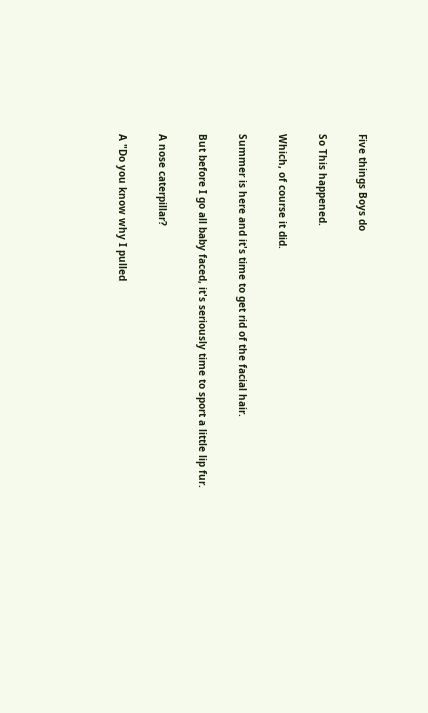Five things Boys do

So This happened.

Which, of course it did.

Summer is here and it's time to get rid of the facial hair.

But before I go all baby faced, it's seriously time to sport a little lip fur.

A nose caterpillar?

A "Do you know why I pulled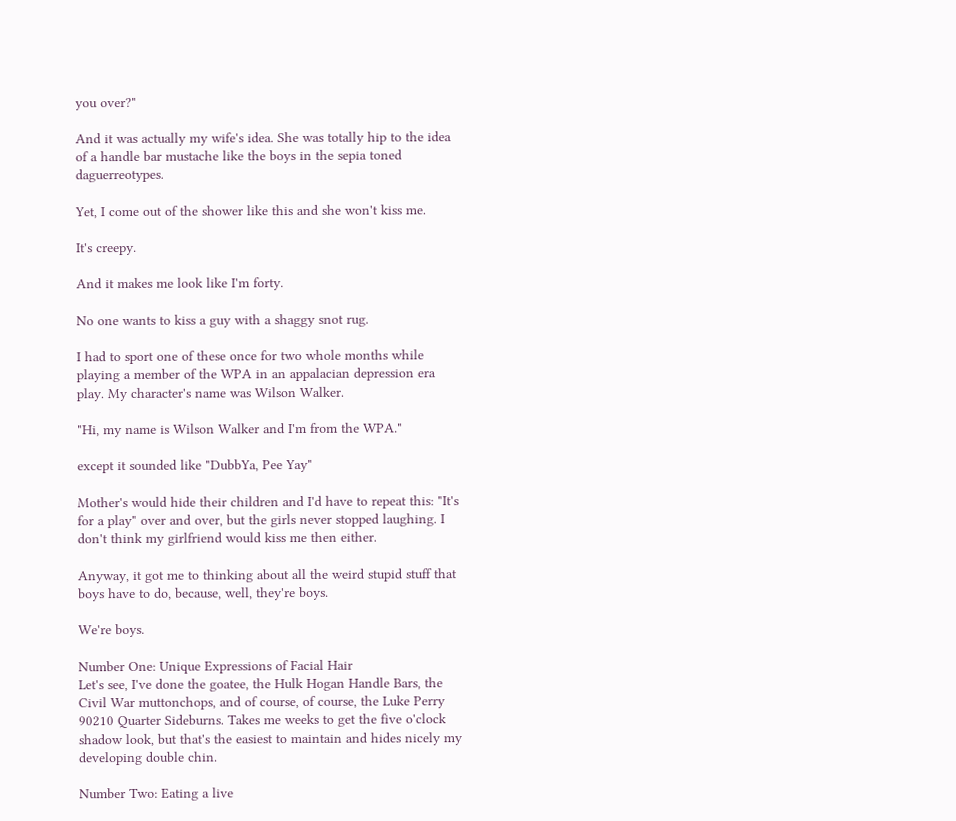you over?"

And it was actually my wife's idea. She was totally hip to the idea of a handle bar mustache like the boys in the sepia toned daguerreotypes.

Yet, I come out of the shower like this and she won't kiss me.

It's creepy.

And it makes me look like I'm forty.

No one wants to kiss a guy with a shaggy snot rug.

I had to sport one of these once for two whole months while playing a member of the WPA in an appalacian depression era play. My character's name was Wilson Walker.

"Hi, my name is Wilson Walker and I'm from the WPA."

except it sounded like "DubbYa, Pee Yay"

Mother's would hide their children and I'd have to repeat this: "It's for a play" over and over, but the girls never stopped laughing. I don't think my girlfriend would kiss me then either.

Anyway, it got me to thinking about all the weird stupid stuff that boys have to do, because, well, they're boys.

We're boys.

Number One: Unique Expressions of Facial Hair
Let's see, I've done the goatee, the Hulk Hogan Handle Bars, the Civil War muttonchops, and of course, of course, the Luke Perry 90210 Quarter Sideburns. Takes me weeks to get the five o'clock shadow look, but that's the easiest to maintain and hides nicely my developing double chin.

Number Two: Eating a live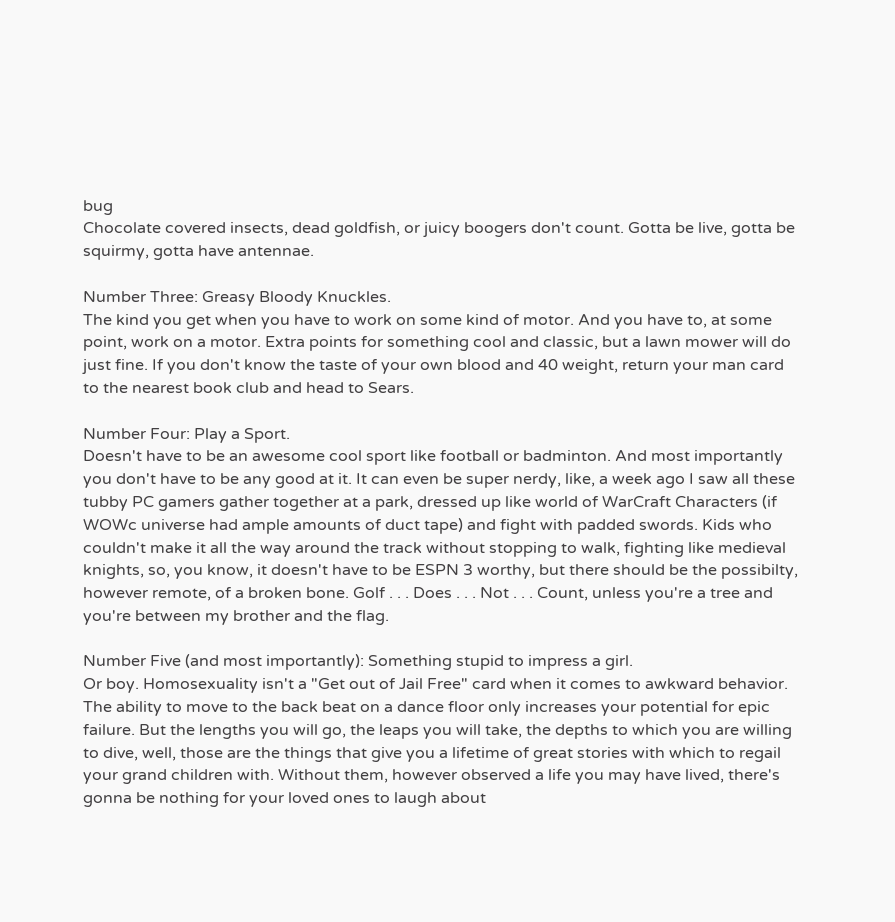bug
Chocolate covered insects, dead goldfish, or juicy boogers don't count. Gotta be live, gotta be squirmy, gotta have antennae.

Number Three: Greasy Bloody Knuckles.
The kind you get when you have to work on some kind of motor. And you have to, at some point, work on a motor. Extra points for something cool and classic, but a lawn mower will do just fine. If you don't know the taste of your own blood and 40 weight, return your man card to the nearest book club and head to Sears.

Number Four: Play a Sport.
Doesn't have to be an awesome cool sport like football or badminton. And most importantly you don't have to be any good at it. It can even be super nerdy, like, a week ago I saw all these tubby PC gamers gather together at a park, dressed up like world of WarCraft Characters (if WOWc universe had ample amounts of duct tape) and fight with padded swords. Kids who couldn't make it all the way around the track without stopping to walk, fighting like medieval knights, so, you know, it doesn't have to be ESPN 3 worthy, but there should be the possibilty, however remote, of a broken bone. Golf . . . Does . . . Not . . . Count, unless you're a tree and you're between my brother and the flag.

Number Five (and most importantly): Something stupid to impress a girl.
Or boy. Homosexuality isn't a "Get out of Jail Free" card when it comes to awkward behavior. The ability to move to the back beat on a dance floor only increases your potential for epic failure. But the lengths you will go, the leaps you will take, the depths to which you are willing to dive, well, those are the things that give you a lifetime of great stories with which to regail your grand children with. Without them, however observed a life you may have lived, there's gonna be nothing for your loved ones to laugh about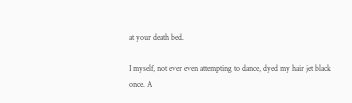at your death bed.

I myself, not ever even attempting to dance, dyed my hair jet black once. A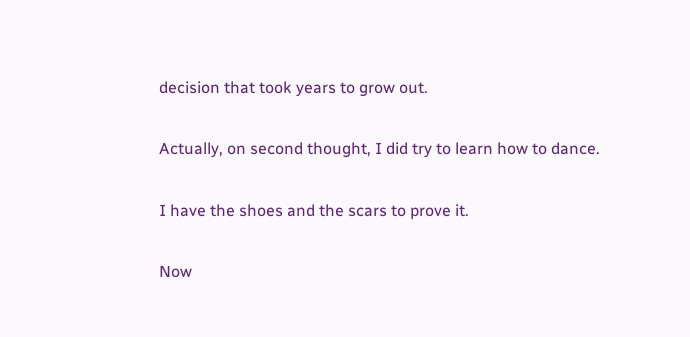decision that took years to grow out.

Actually, on second thought, I did try to learn how to dance.

I have the shoes and the scars to prove it.

Now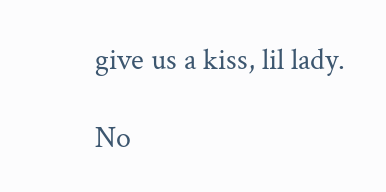give us a kiss, lil lady.

No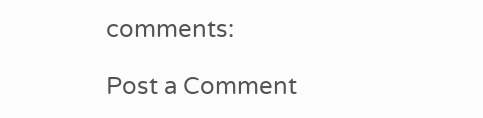comments:

Post a Comment